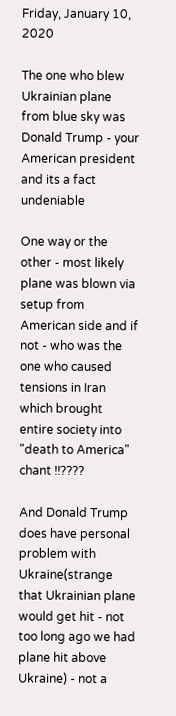Friday, January 10, 2020

The one who blew Ukrainian plane from blue sky was Donald Trump - your American president and its a fact undeniable

One way or the other - most likely plane was blown via setup from American side and if not - who was the one who caused tensions in Iran which brought entire society into "death to America" chant !!????

And Donald Trump does have personal problem with Ukraine(strange that Ukrainian plane would get hit - not too long ago we had plane hit above Ukraine) - not a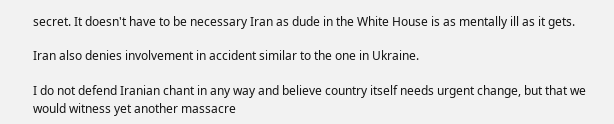secret. It doesn't have to be necessary Iran as dude in the White House is as mentally ill as it gets.

Iran also denies involvement in accident similar to the one in Ukraine.

I do not defend Iranian chant in any way and believe country itself needs urgent change, but that we would witness yet another massacre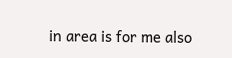in area is for me also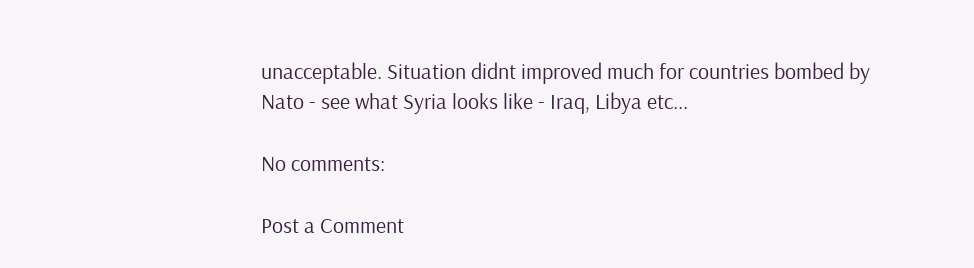unacceptable. Situation didnt improved much for countries bombed by Nato - see what Syria looks like - Iraq, Libya etc...

No comments:

Post a Comment